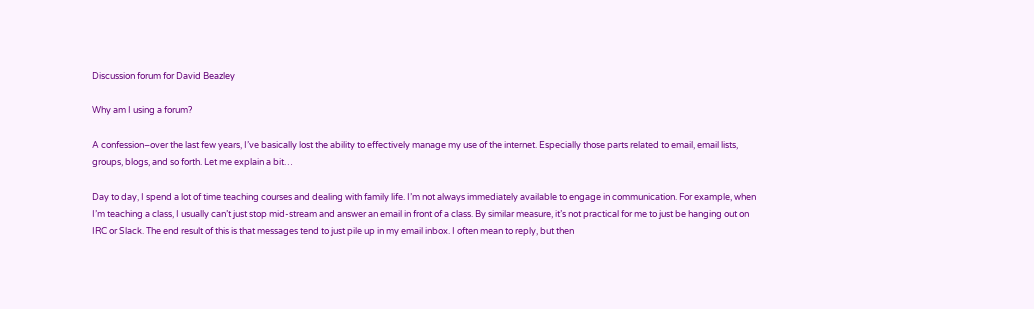Discussion forum for David Beazley

Why am I using a forum?

A confession–over the last few years, I’ve basically lost the ability to effectively manage my use of the internet. Especially those parts related to email, email lists, groups, blogs, and so forth. Let me explain a bit…

Day to day, I spend a lot of time teaching courses and dealing with family life. I’m not always immediately available to engage in communication. For example, when I’m teaching a class, I usually can’t just stop mid-stream and answer an email in front of a class. By similar measure, it’s not practical for me to just be hanging out on IRC or Slack. The end result of this is that messages tend to just pile up in my email inbox. I often mean to reply, but then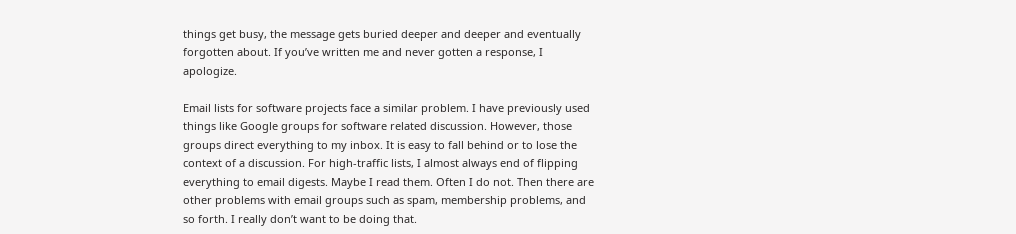things get busy, the message gets buried deeper and deeper and eventually forgotten about. If you’ve written me and never gotten a response, I apologize.

Email lists for software projects face a similar problem. I have previously used things like Google groups for software related discussion. However, those groups direct everything to my inbox. It is easy to fall behind or to lose the context of a discussion. For high-traffic lists, I almost always end of flipping everything to email digests. Maybe I read them. Often I do not. Then there are other problems with email groups such as spam, membership problems, and so forth. I really don’t want to be doing that.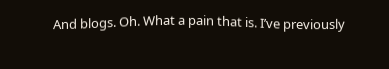And blogs. Oh. What a pain that is. I’ve previously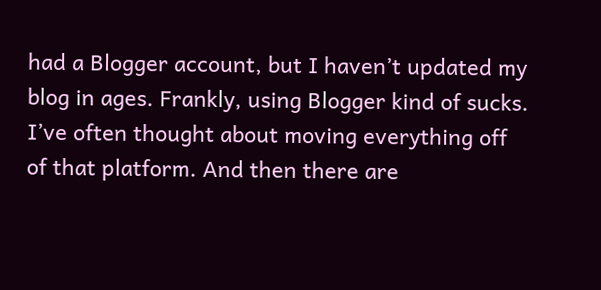had a Blogger account, but I haven’t updated my blog in ages. Frankly, using Blogger kind of sucks. I’ve often thought about moving everything off of that platform. And then there are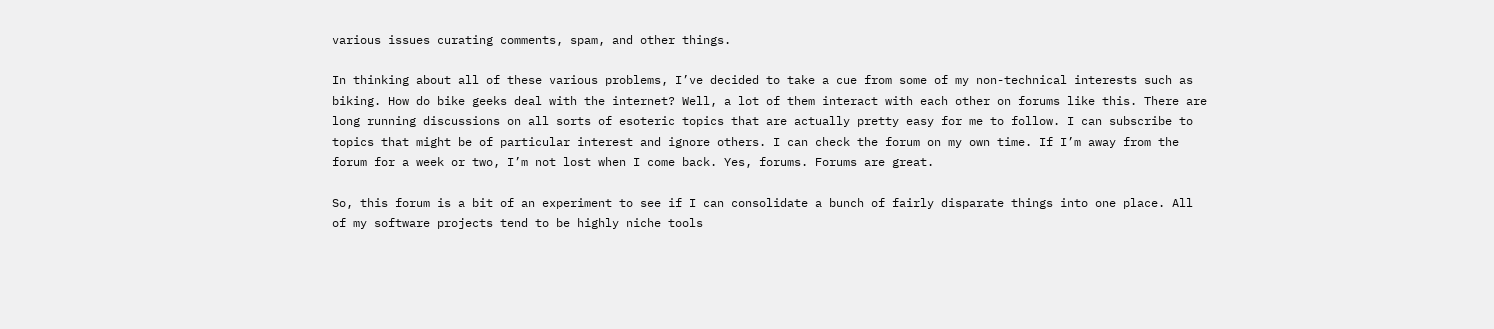various issues curating comments, spam, and other things.

In thinking about all of these various problems, I’ve decided to take a cue from some of my non-technical interests such as biking. How do bike geeks deal with the internet? Well, a lot of them interact with each other on forums like this. There are long running discussions on all sorts of esoteric topics that are actually pretty easy for me to follow. I can subscribe to topics that might be of particular interest and ignore others. I can check the forum on my own time. If I’m away from the forum for a week or two, I’m not lost when I come back. Yes, forums. Forums are great.

So, this forum is a bit of an experiment to see if I can consolidate a bunch of fairly disparate things into one place. All of my software projects tend to be highly niche tools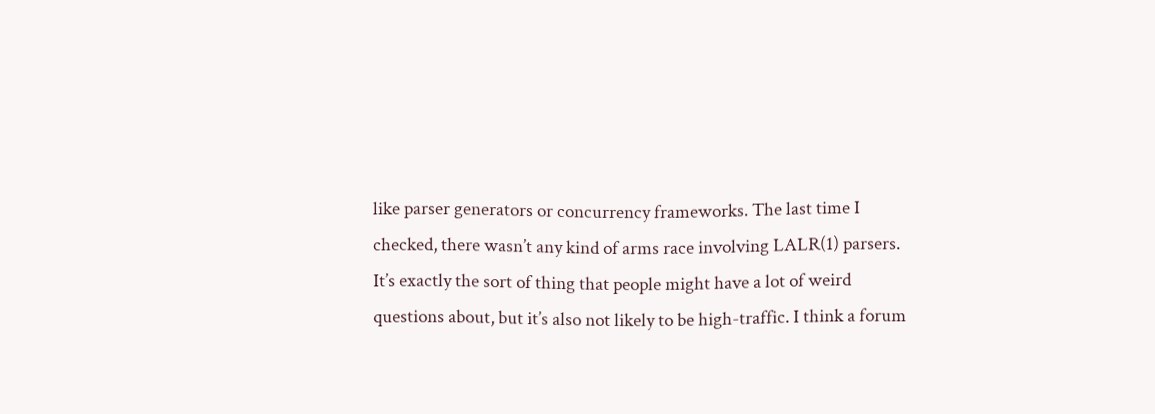like parser generators or concurrency frameworks. The last time I checked, there wasn’t any kind of arms race involving LALR(1) parsers. It’s exactly the sort of thing that people might have a lot of weird questions about, but it’s also not likely to be high-traffic. I think a forum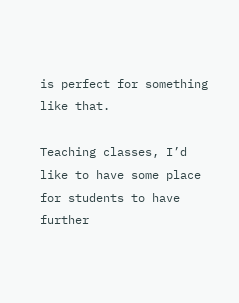is perfect for something like that.

Teaching classes, I’d like to have some place for students to have further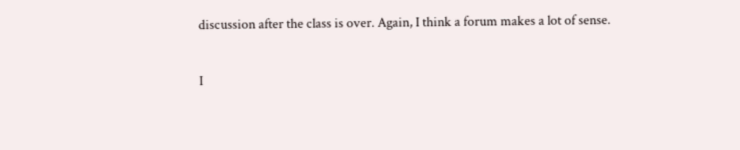discussion after the class is over. Again, I think a forum makes a lot of sense.

I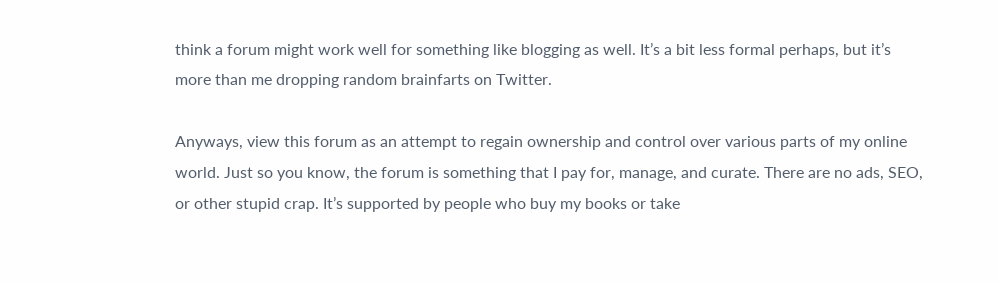think a forum might work well for something like blogging as well. It’s a bit less formal perhaps, but it’s more than me dropping random brainfarts on Twitter.

Anyways, view this forum as an attempt to regain ownership and control over various parts of my online world. Just so you know, the forum is something that I pay for, manage, and curate. There are no ads, SEO, or other stupid crap. It’s supported by people who buy my books or take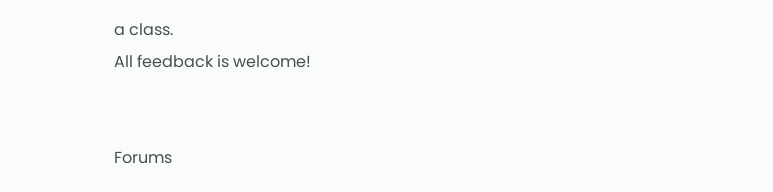a class.
All feedback is welcome!


Forums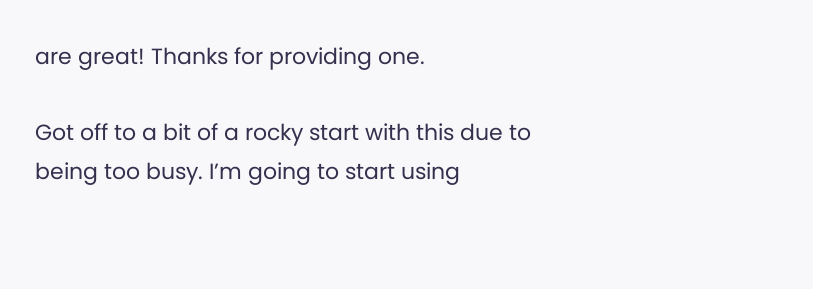are great! Thanks for providing one.

Got off to a bit of a rocky start with this due to being too busy. I’m going to start using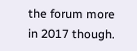the forum more in 2017 though.